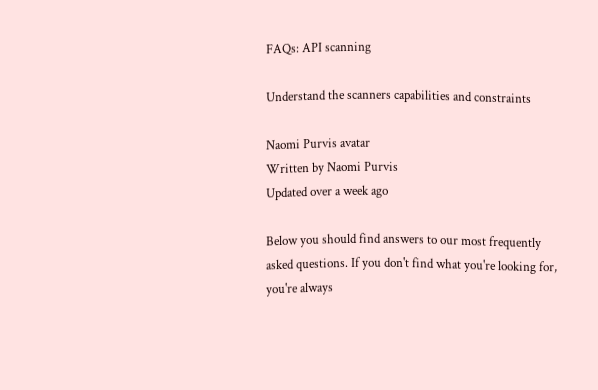FAQs: API scanning

Understand the scanners capabilities and constraints

Naomi Purvis avatar
Written by Naomi Purvis
Updated over a week ago

Below you should find answers to our most frequently asked questions. If you don't find what you're looking for, you're always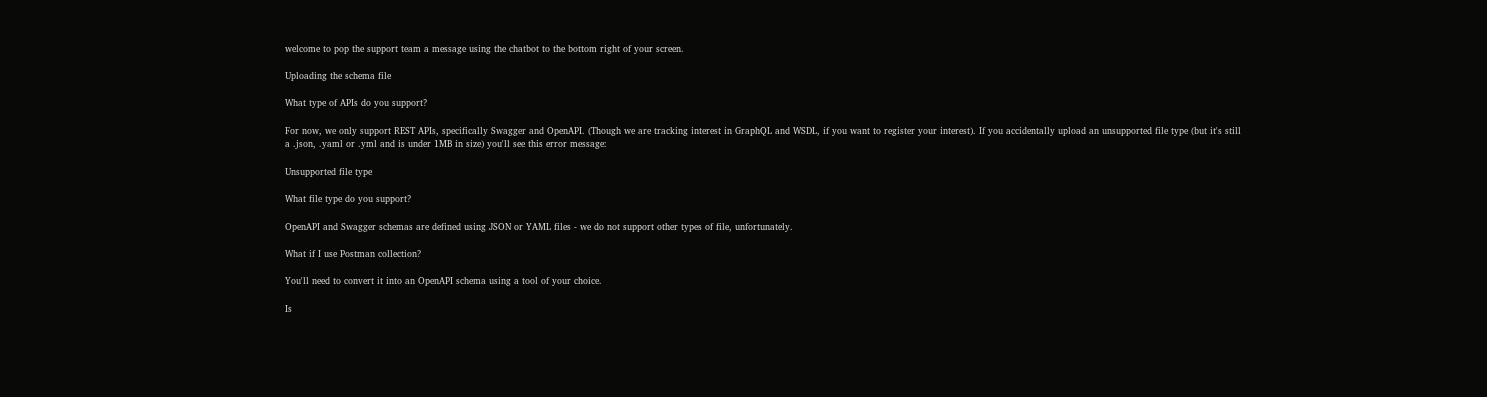welcome to pop the support team a message using the chatbot to the bottom right of your screen.

Uploading the schema file

What type of APIs do you support?

For now, we only support REST APIs, specifically Swagger and OpenAPI. (Though we are tracking interest in GraphQL and WSDL, if you want to register your interest). If you accidentally upload an unsupported file type (but it's still a .json, .yaml or .yml and is under 1MB in size) you'll see this error message:

Unsupported file type

What file type do you support?

OpenAPI and Swagger schemas are defined using JSON or YAML files - we do not support other types of file, unfortunately.

What if I use Postman collection?

You'll need to convert it into an OpenAPI schema using a tool of your choice.

Is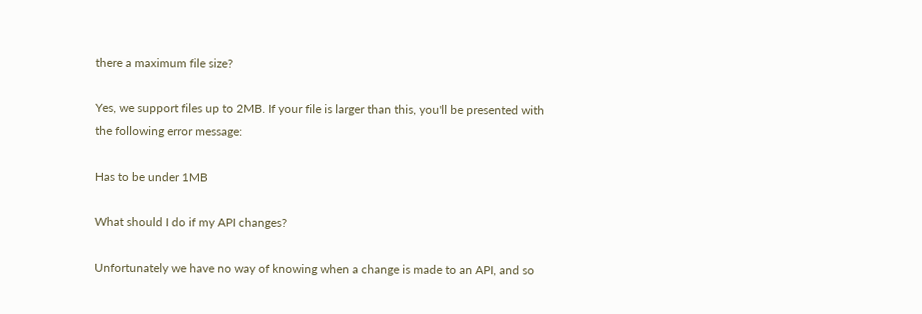there a maximum file size?

Yes, we support files up to 2MB. If your file is larger than this, you'll be presented with the following error message:

Has to be under 1MB

What should I do if my API changes?

Unfortunately we have no way of knowing when a change is made to an API, and so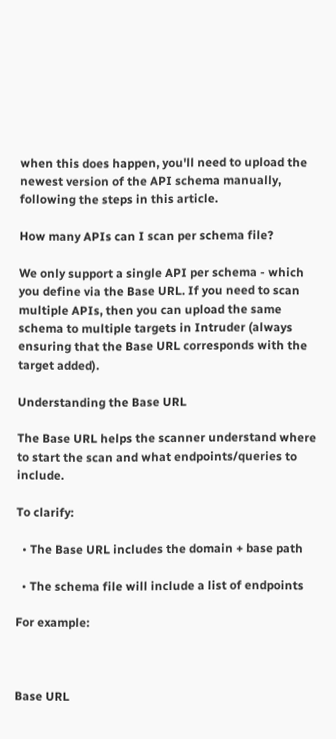when this does happen, you'll need to upload the newest version of the API schema manually, following the steps in this article.

How many APIs can I scan per schema file?

We only support a single API per schema - which you define via the Base URL. If you need to scan multiple APIs, then you can upload the same schema to multiple targets in Intruder (always ensuring that the Base URL corresponds with the target added).

Understanding the Base URL

The Base URL helps the scanner understand where to start the scan and what endpoints/queries to include.

To clarify:

  • The Base URL includes the domain + base path

  • The schema file will include a list of endpoints

For example:



Base URL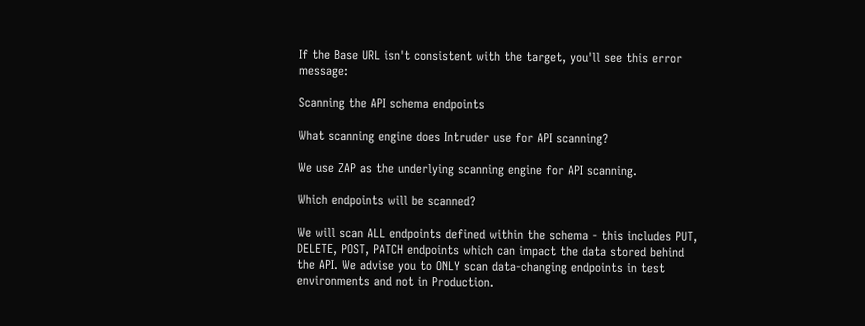If the Base URL isn't consistent with the target, you'll see this error message:

Scanning the API schema endpoints

What scanning engine does Intruder use for API scanning?

We use ZAP as the underlying scanning engine for API scanning.

Which endpoints will be scanned?

We will scan ALL endpoints defined within the schema - this includes PUT, DELETE, POST, PATCH endpoints which can impact the data stored behind the API. We advise you to ONLY scan data-changing endpoints in test environments and not in Production.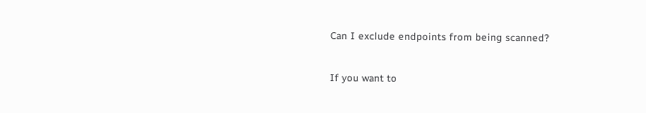Can I exclude endpoints from being scanned?

If you want to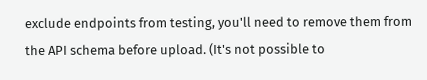exclude endpoints from testing, you'll need to remove them from the API schema before upload. (It's not possible to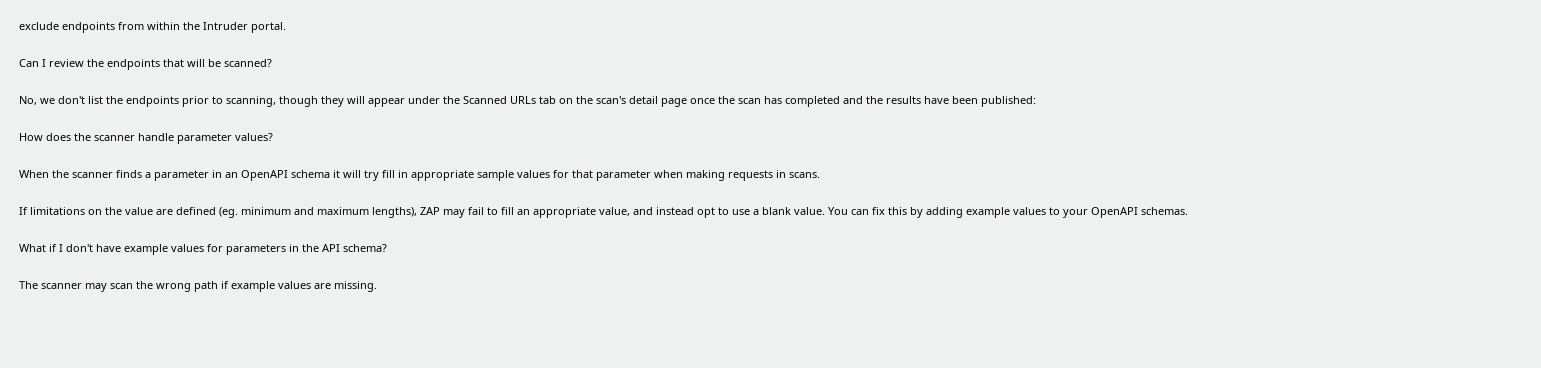exclude endpoints from within the Intruder portal.

Can I review the endpoints that will be scanned?

No, we don't list the endpoints prior to scanning, though they will appear under the Scanned URLs tab on the scan's detail page once the scan has completed and the results have been published:

How does the scanner handle parameter values?

When the scanner finds a parameter in an OpenAPI schema it will try fill in appropriate sample values for that parameter when making requests in scans.

If limitations on the value are defined (eg. minimum and maximum lengths), ZAP may fail to fill an appropriate value, and instead opt to use a blank value. You can fix this by adding example values to your OpenAPI schemas.

What if I don't have example values for parameters in the API schema?

The scanner may scan the wrong path if example values are missing.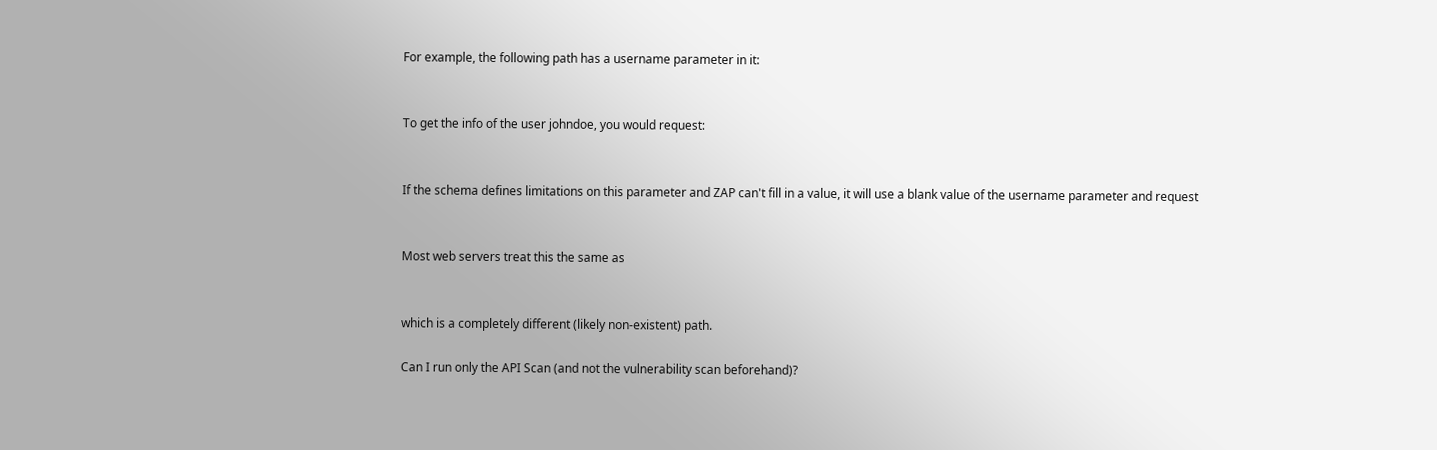For example, the following path has a username parameter in it:


To get the info of the user johndoe, you would request:


If the schema defines limitations on this parameter and ZAP can't fill in a value, it will use a blank value of the username parameter and request


Most web servers treat this the same as


which is a completely different (likely non-existent) path.

Can I run only the API Scan (and not the vulnerability scan beforehand)?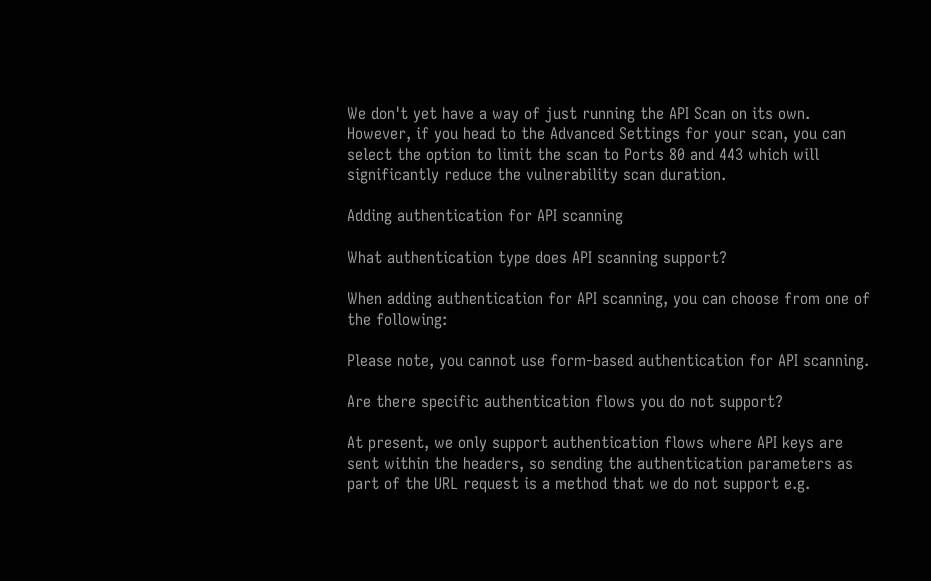We don't yet have a way of just running the API Scan on its own. However, if you head to the Advanced Settings for your scan, you can select the option to limit the scan to Ports 80 and 443 which will significantly reduce the vulnerability scan duration.

Adding authentication for API scanning

What authentication type does API scanning support?

When adding authentication for API scanning, you can choose from one of the following:

Please note, you cannot use form-based authentication for API scanning.

Are there specific authentication flows you do not support?

At present, we only support authentication flows where API keys are sent within the headers, so sending the authentication parameters as part of the URL request is a method that we do not support e.g.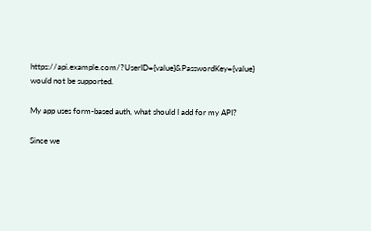https://api.example.com/?UserID={value}&PasswordKey={value} would not be supported.

My app uses form-based auth, what should I add for my API?

Since we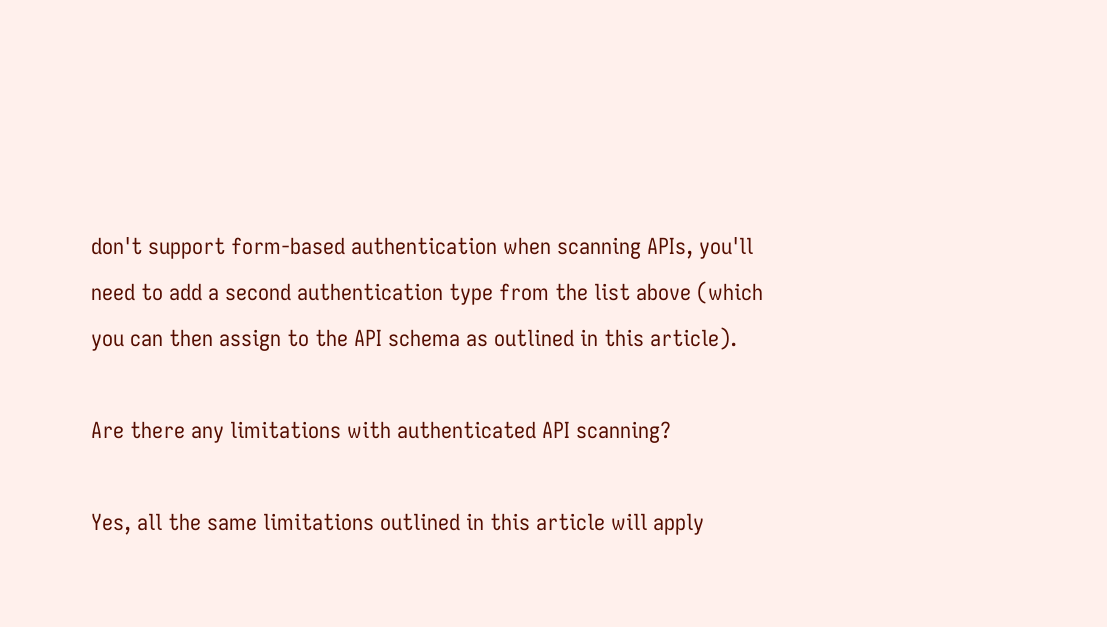don't support form-based authentication when scanning APIs, you'll need to add a second authentication type from the list above (which you can then assign to the API schema as outlined in this article).

Are there any limitations with authenticated API scanning?

Yes, all the same limitations outlined in this article will apply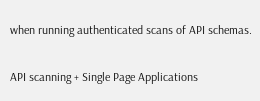when running authenticated scans of API schemas.

API scanning + Single Page Applications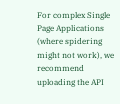For complex Single Page Applications (where spidering might not work), we recommend uploading the API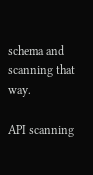schema and scanning that way.

API scanning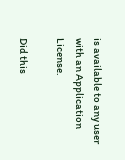is available to any user with an Application License.

Did this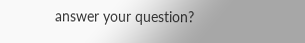answer your question?